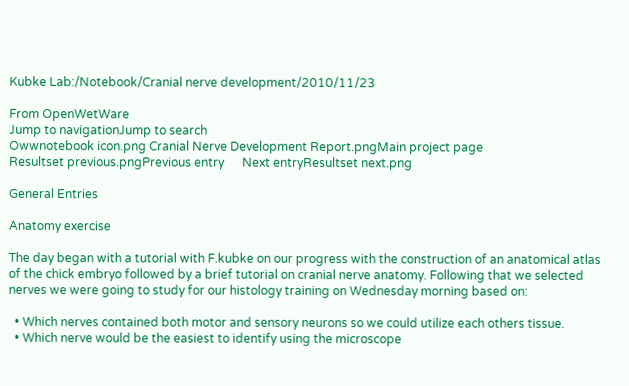Kubke Lab:/Notebook/Cranial nerve development/2010/11/23

From OpenWetWare
Jump to navigationJump to search
Owwnotebook icon.png Cranial Nerve Development Report.pngMain project page
Resultset previous.pngPrevious entry      Next entryResultset next.png

General Entries

Anatomy exercise

The day began with a tutorial with F.kubke on our progress with the construction of an anatomical atlas of the chick embryo followed by a brief tutorial on cranial nerve anatomy. Following that we selected nerves we were going to study for our histology training on Wednesday morning based on:

  • Which nerves contained both motor and sensory neurons so we could utilize each others tissue.
  • Which nerve would be the easiest to identify using the microscope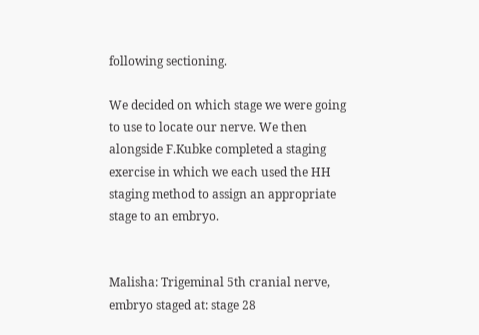following sectioning.

We decided on which stage we were going to use to locate our nerve. We then alongside F.Kubke completed a staging exercise in which we each used the HH staging method to assign an appropriate stage to an embryo.


Malisha: Trigeminal 5th cranial nerve, embryo staged at: stage 28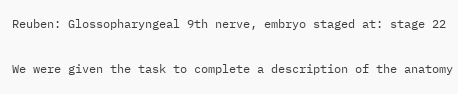Reuben: Glossopharyngeal 9th nerve, embryo staged at: stage 22

We were given the task to complete a description of the anatomy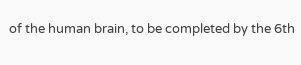of the human brain, to be completed by the 6th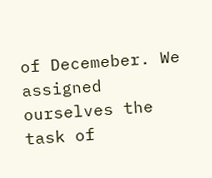of Decemeber. We assigned ourselves the task of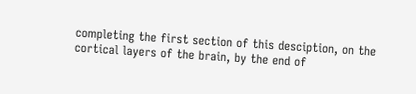completing the first section of this desciption, on the cortical layers of the brain, by the end of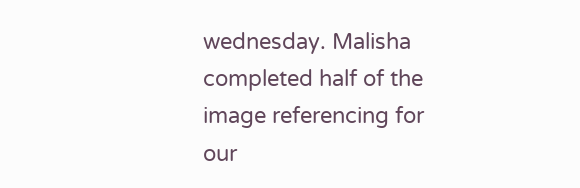wednesday. Malisha completed half of the image referencing for our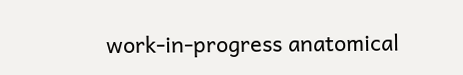work-in-progress anatomical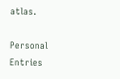atlas.

Personal Entries